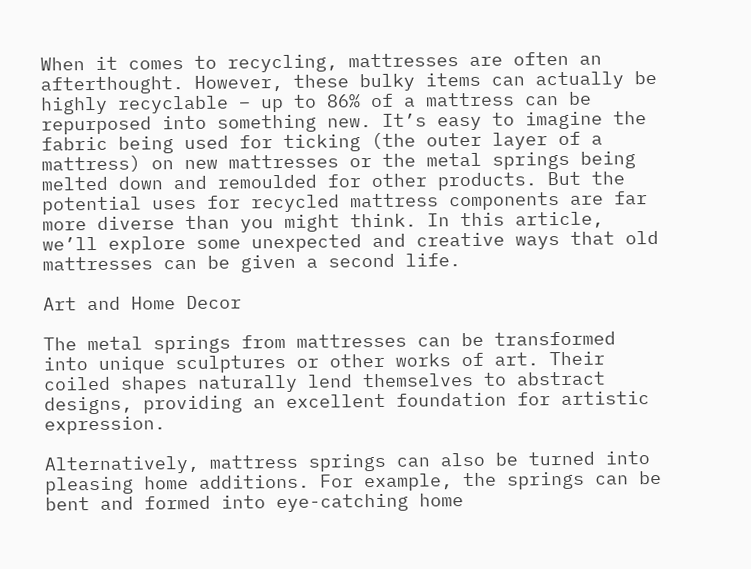When it comes to recycling, mattresses are often an afterthought. However, these bulky items can actually be highly recyclable – up to 86% of a mattress can be repurposed into something new. It’s easy to imagine the fabric being used for ticking (the outer layer of a mattress) on new mattresses or the metal springs being melted down and remoulded for other products. But the potential uses for recycled mattress components are far more diverse than you might think. In this article, we’ll explore some unexpected and creative ways that old mattresses can be given a second life.

Art and Home Decor

The metal springs from mattresses can be transformed into unique sculptures or other works of art. Their coiled shapes naturally lend themselves to abstract designs, providing an excellent foundation for artistic expression.

Alternatively, mattress springs can also be turned into pleasing home additions. For example, the springs can be bent and formed into eye-catching home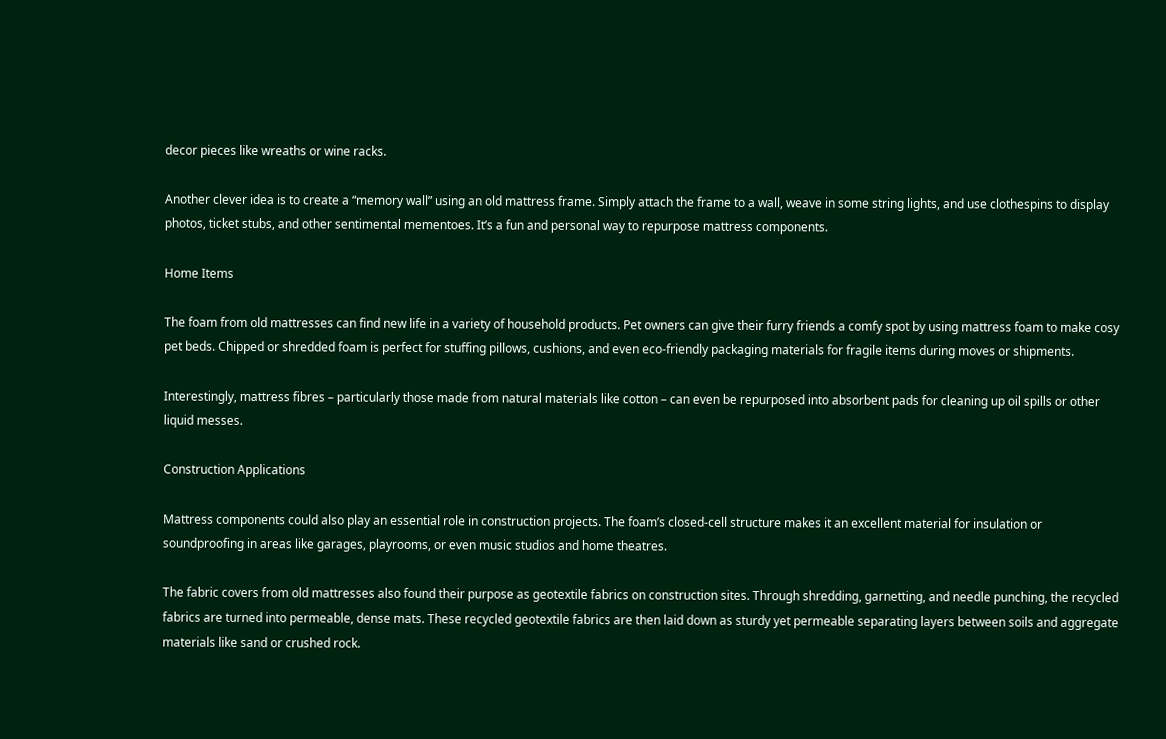decor pieces like wreaths or wine racks.

Another clever idea is to create a “memory wall” using an old mattress frame. Simply attach the frame to a wall, weave in some string lights, and use clothespins to display photos, ticket stubs, and other sentimental mementoes. It’s a fun and personal way to repurpose mattress components.

Home Items

The foam from old mattresses can find new life in a variety of household products. Pet owners can give their furry friends a comfy spot by using mattress foam to make cosy pet beds. Chipped or shredded foam is perfect for stuffing pillows, cushions, and even eco-friendly packaging materials for fragile items during moves or shipments.

Interestingly, mattress fibres – particularly those made from natural materials like cotton – can even be repurposed into absorbent pads for cleaning up oil spills or other liquid messes.

Construction Applications

Mattress components could also play an essential role in construction projects. The foam’s closed-cell structure makes it an excellent material for insulation or soundproofing in areas like garages, playrooms, or even music studios and home theatres.

The fabric covers from old mattresses also found their purpose as geotextile fabrics on construction sites. Through shredding, garnetting, and needle punching, the recycled fabrics are turned into permeable, dense mats. These recycled geotextile fabrics are then laid down as sturdy yet permeable separating layers between soils and aggregate materials like sand or crushed rock.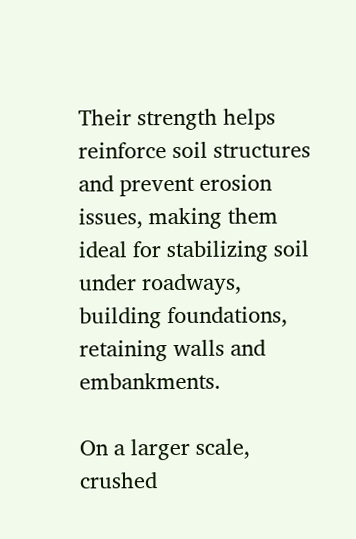Their strength helps reinforce soil structures and prevent erosion issues, making them ideal for stabilizing soil under roadways, building foundations, retaining walls and embankments.

On a larger scale, crushed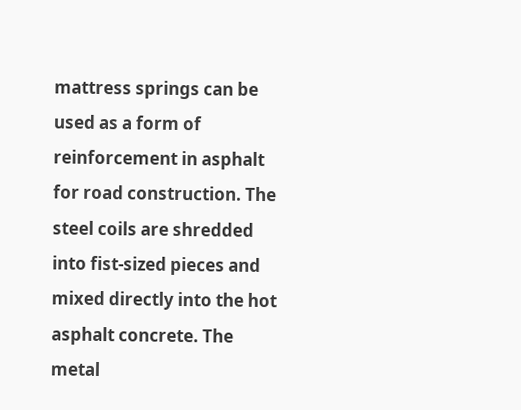mattress springs can be used as a form of reinforcement in asphalt for road construction. The steel coils are shredded into fist-sized pieces and mixed directly into the hot asphalt concrete. The metal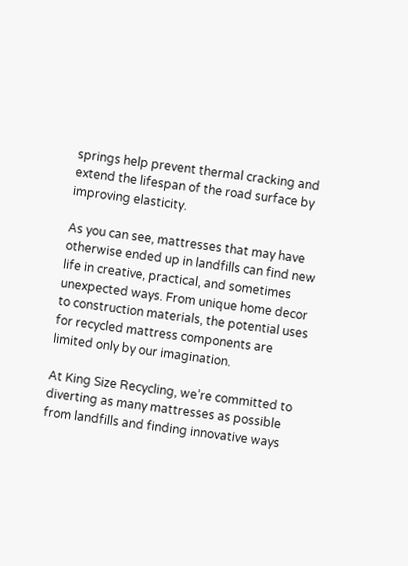springs help prevent thermal cracking and extend the lifespan of the road surface by improving elasticity.

As you can see, mattresses that may have otherwise ended up in landfills can find new life in creative, practical, and sometimes unexpected ways. From unique home decor to construction materials, the potential uses for recycled mattress components are limited only by our imagination.

At King Size Recycling, we’re committed to diverting as many mattresses as possible from landfills and finding innovative ways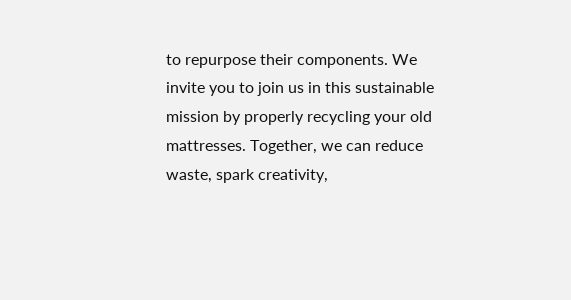to repurpose their components. We invite you to join us in this sustainable mission by properly recycling your old mattresses. Together, we can reduce waste, spark creativity,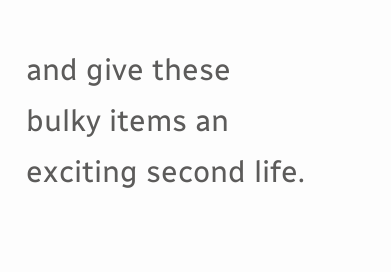and give these bulky items an exciting second life.